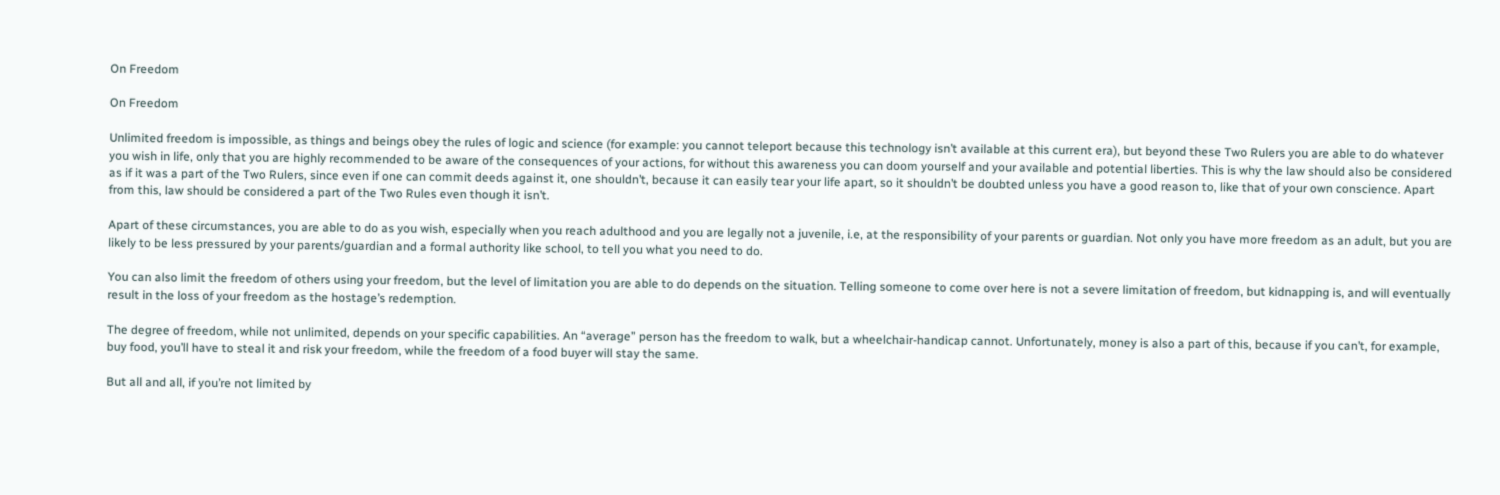On Freedom

On Freedom

Unlimited freedom is impossible, as things and beings obey the rules of logic and science (for example: you cannot teleport because this technology isn’t available at this current era), but beyond these Two Rulers you are able to do whatever you wish in life, only that you are highly recommended to be aware of the consequences of your actions, for without this awareness you can doom yourself and your available and potential liberties. This is why the law should also be considered as if it was a part of the Two Rulers, since even if one can commit deeds against it, one shouldn’t, because it can easily tear your life apart, so it shouldn’t be doubted unless you have a good reason to, like that of your own conscience. Apart from this, law should be considered a part of the Two Rules even though it isn’t.

Apart of these circumstances, you are able to do as you wish, especially when you reach adulthood and you are legally not a juvenile, i.e, at the responsibility of your parents or guardian. Not only you have more freedom as an adult, but you are likely to be less pressured by your parents/guardian and a formal authority like school, to tell you what you need to do.

You can also limit the freedom of others using your freedom, but the level of limitation you are able to do depends on the situation. Telling someone to come over here is not a severe limitation of freedom, but kidnapping is, and will eventually result in the loss of your freedom as the hostage’s redemption.

The degree of freedom, while not unlimited, depends on your specific capabilities. An “average” person has the freedom to walk, but a wheelchair-handicap cannot. Unfortunately, money is also a part of this, because if you can’t, for example, buy food, you’ll have to steal it and risk your freedom, while the freedom of a food buyer will stay the same.

But all and all, if you’re not limited by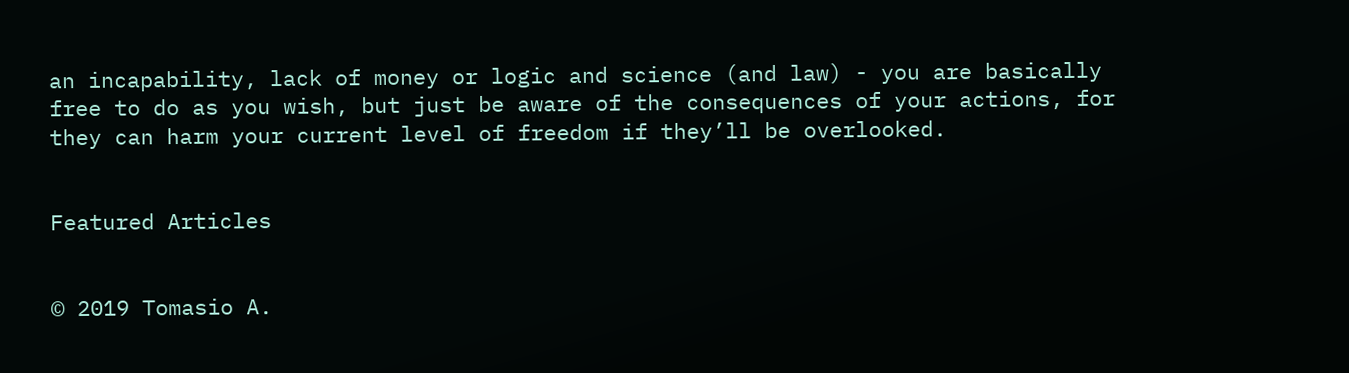an incapability, lack of money or logic and science (and law) - you are basically free to do as you wish, but just be aware of the consequences of your actions, for they can harm your current level of freedom if they’ll be overlooked.


Featured Articles


© 2019 Tomasio A.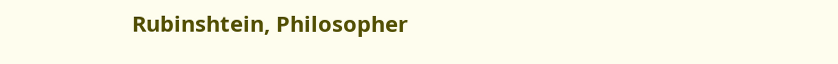Rubinshtein, Philosopher